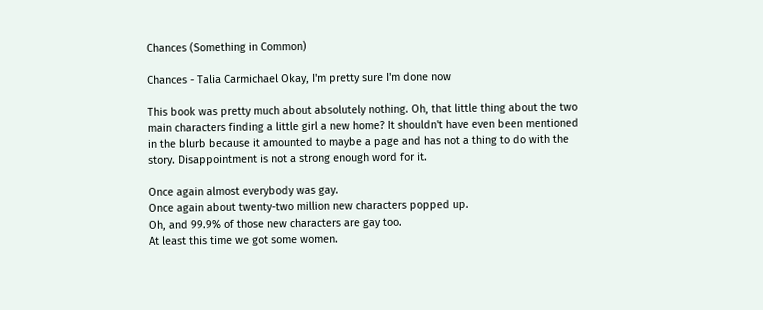Chances (Something in Common)

Chances - Talia Carmichael Okay, I'm pretty sure I'm done now

This book was pretty much about absolutely nothing. Oh, that little thing about the two main characters finding a little girl a new home? It shouldn't have even been mentioned in the blurb because it amounted to maybe a page and has not a thing to do with the story. Disappointment is not a strong enough word for it.

Once again almost everybody was gay.
Once again about twenty-two million new characters popped up.
Oh, and 99.9% of those new characters are gay too.
At least this time we got some women.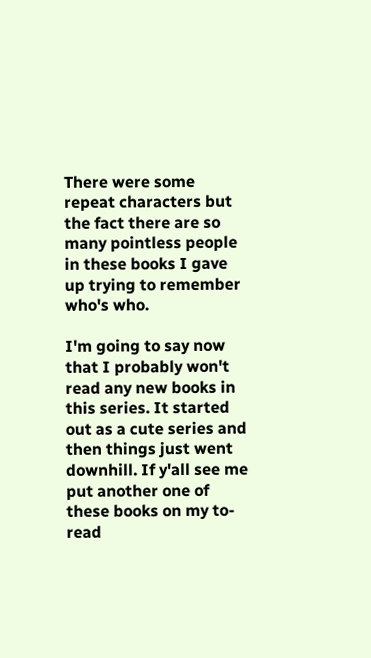There were some repeat characters but the fact there are so many pointless people in these books I gave up trying to remember who's who.

I'm going to say now that I probably won't read any new books in this series. It started out as a cute series and then things just went downhill. If y'all see me put another one of these books on my to-read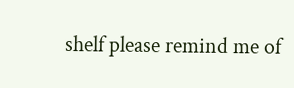shelf please remind me of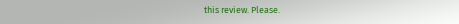this review. Please.